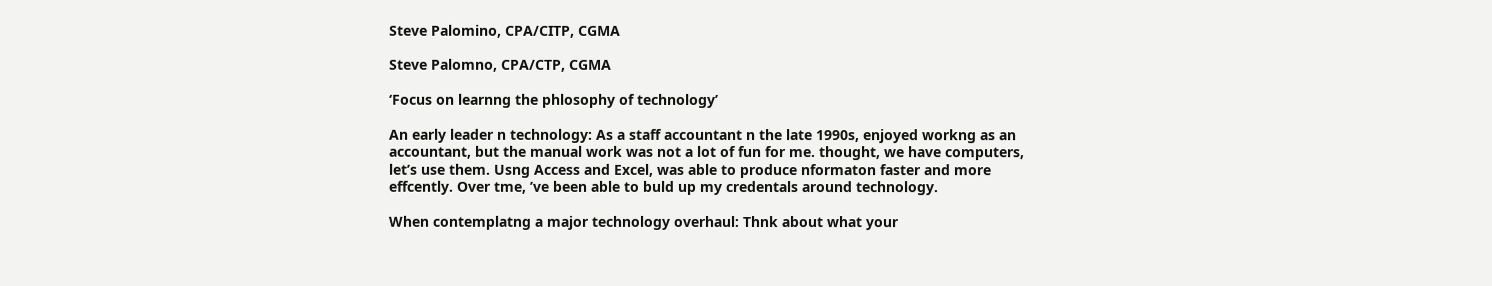Steve Palomino, CPA/CITP, CGMA

Steve Palomno, CPA/CTP, CGMA

‘Focus on learnng the phlosophy of technology’

An early leader n technology: As a staff accountant n the late 1990s, enjoyed workng as an accountant, but the manual work was not a lot of fun for me. thought, we have computers, let’s use them. Usng Access and Excel, was able to produce nformaton faster and more effcently. Over tme, ’ve been able to buld up my credentals around technology.

When contemplatng a major technology overhaul: Thnk about what your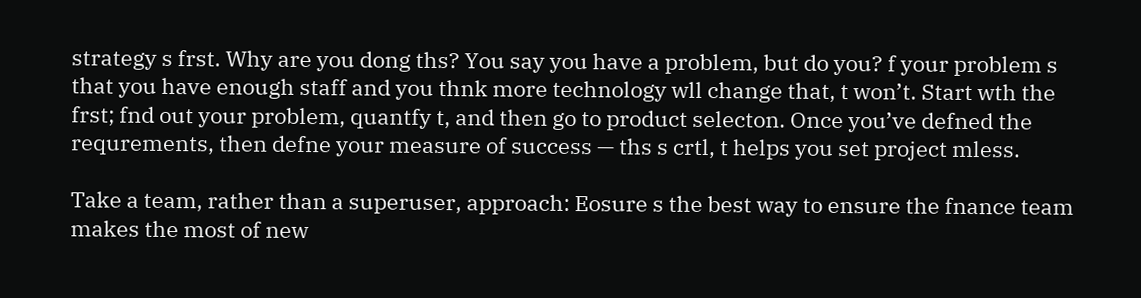strategy s frst. Why are you dong ths? You say you have a problem, but do you? f your problem s that you have enough staff and you thnk more technology wll change that, t won’t. Start wth the frst; fnd out your problem, quantfy t, and then go to product selecton. Once you’ve defned the requrements, then defne your measure of success — ths s crtl, t helps you set project mless.

Take a team, rather than a superuser, approach: Eosure s the best way to ensure the fnance team makes the most of new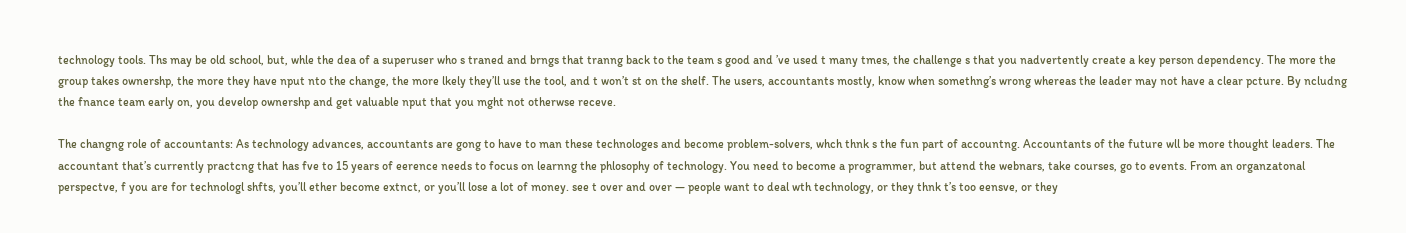technology tools. Ths may be old school, but, whle the dea of a superuser who s traned and brngs that tranng back to the team s good and ’ve used t many tmes, the challenge s that you nadvertently create a key person dependency. The more the group takes ownershp, the more they have nput nto the change, the more lkely they’ll use the tool, and t won’t st on the shelf. The users, accountants mostly, know when somethng’s wrong whereas the leader may not have a clear pcture. By ncludng the fnance team early on, you develop ownershp and get valuable nput that you mght not otherwse receve.

The changng role of accountants: As technology advances, accountants are gong to have to man these technologes and become problem-solvers, whch thnk s the fun part of accountng. Accountants of the future wll be more thought leaders. The accountant that’s currently practcng that has fve to 15 years of eerence needs to focus on learnng the phlosophy of technology. You need to become a programmer, but attend the webnars, take courses, go to events. From an organzatonal perspectve, f you are for technologl shfts, you’ll ether become extnct, or you’ll lose a lot of money. see t over and over — people want to deal wth technology, or they thnk t’s too eensve, or they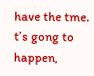have the tme. t’s gong to happen,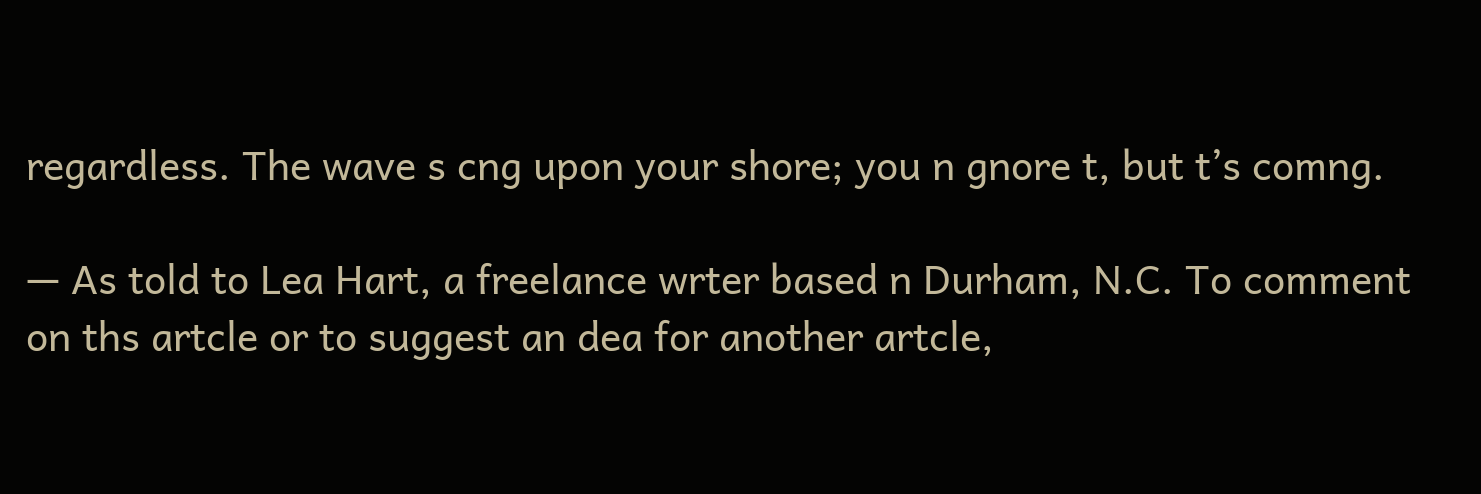regardless. The wave s cng upon your shore; you n gnore t, but t’s comng.

— As told to Lea Hart, a freelance wrter based n Durham, N.C. To comment on ths artcle or to suggest an dea for another artcle,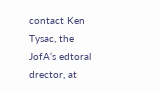contact Ken Tysac, the JofA‘s edtoral drector, at